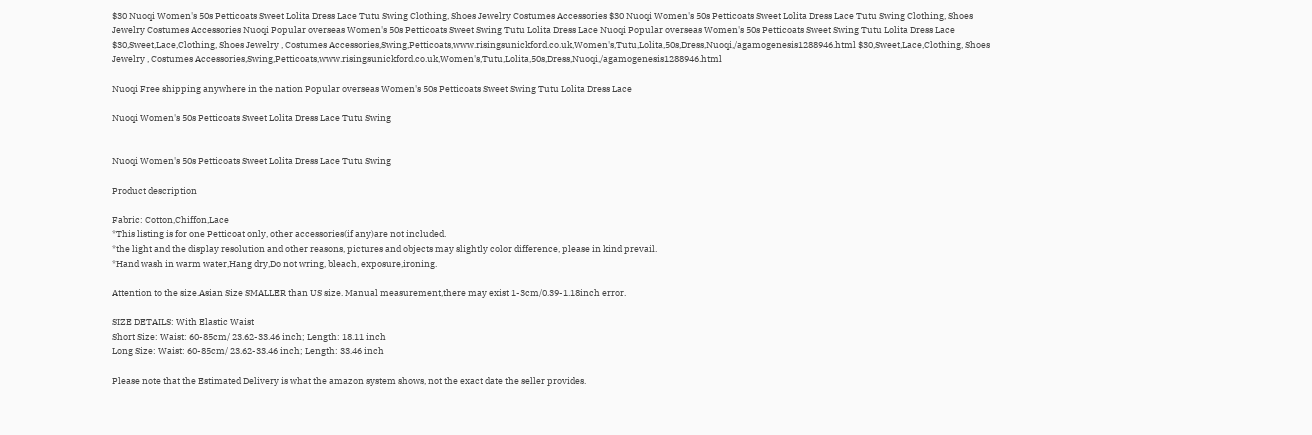$30 Nuoqi Women's 50s Petticoats Sweet Lolita Dress Lace Tutu Swing Clothing, Shoes Jewelry Costumes Accessories $30 Nuoqi Women's 50s Petticoats Sweet Lolita Dress Lace Tutu Swing Clothing, Shoes Jewelry Costumes Accessories Nuoqi Popular overseas Women's 50s Petticoats Sweet Swing Tutu Lolita Dress Lace Nuoqi Popular overseas Women's 50s Petticoats Sweet Swing Tutu Lolita Dress Lace $30,Sweet,Lace,Clothing, Shoes Jewelry , Costumes Accessories,Swing,Petticoats,www.risingsunickford.co.uk,Women's,Tutu,Lolita,50s,Dress,Nuoqi,/agamogenesis1288946.html $30,Sweet,Lace,Clothing, Shoes Jewelry , Costumes Accessories,Swing,Petticoats,www.risingsunickford.co.uk,Women's,Tutu,Lolita,50s,Dress,Nuoqi,/agamogenesis1288946.html

Nuoqi Free shipping anywhere in the nation Popular overseas Women's 50s Petticoats Sweet Swing Tutu Lolita Dress Lace

Nuoqi Women's 50s Petticoats Sweet Lolita Dress Lace Tutu Swing


Nuoqi Women's 50s Petticoats Sweet Lolita Dress Lace Tutu Swing

Product description

Fabric: Cotton,Chiffon,Lace
*This listing is for one Petticoat only, other accessories(if any)are not included.
*the light and the display resolution and other reasons, pictures and objects may slightly color difference, please in kind prevail.
*Hand wash in warm water,Hang dry,Do not wring, bleach, exposure,ironing.

Attention to the size.Asian Size SMALLER than US size. Manual measurement,there may exist 1-3cm/0.39-1.18inch error.

SIZE DETAILS: With Elastic Waist
Short Size: Waist: 60-85cm/ 23.62-33.46 inch; Length: 18.11 inch
Long Size: Waist: 60-85cm/ 23.62-33.46 inch; Length: 33.46 inch

Please note that the Estimated Delivery is what the amazon system shows, not the exact date the seller provides.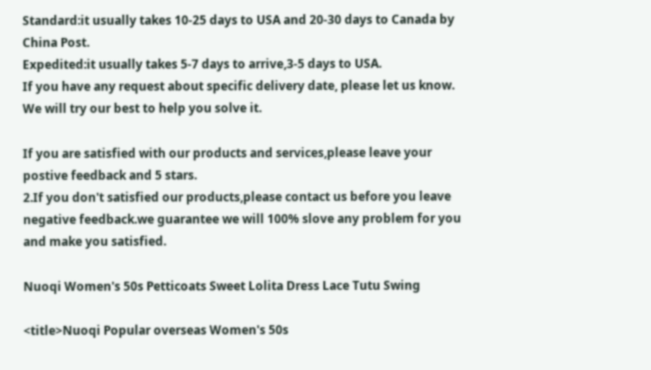Standard:it usually takes 10-25 days to USA and 20-30 days to Canada by China Post.
Expedited:it usually takes 5-7 days to arrive,3-5 days to USA.
If you have any request about specific delivery date, please let us know. We will try our best to help you solve it.

If you are satisfied with our products and services,please leave your postive feedback and 5 stars.
2.If you don't satisfied our products,please contact us before you leave negative feedback.we guarantee we will 100% slove any problem for you and make you satisfied.

Nuoqi Women's 50s Petticoats Sweet Lolita Dress Lace Tutu Swing

<title>Nuoqi Popular overseas Women's 50s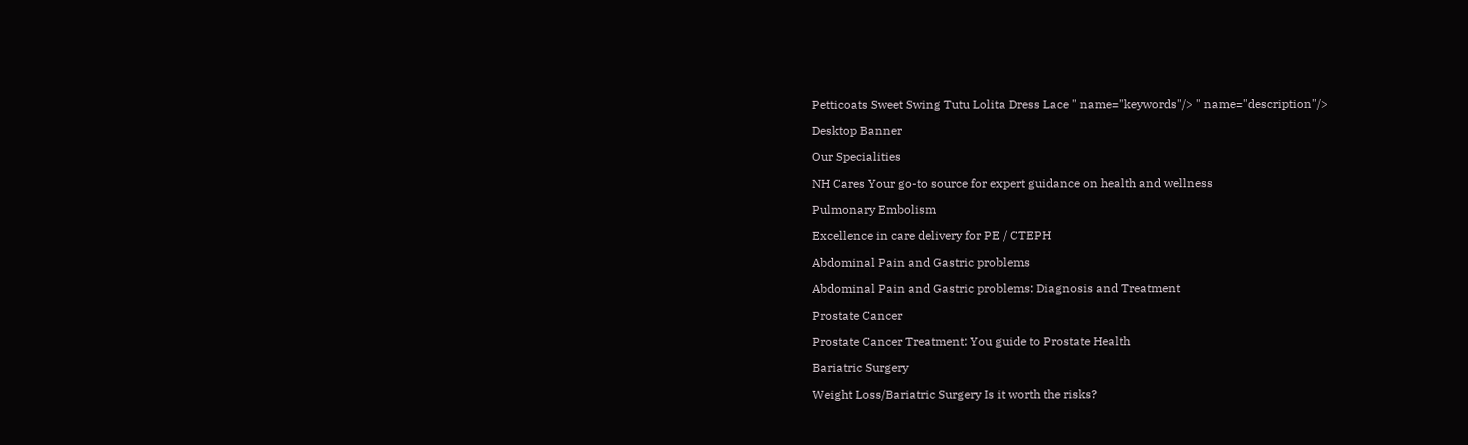Petticoats Sweet Swing Tutu Lolita Dress Lace " name="keywords"/> " name="description"/>

Desktop Banner

Our Specialities

NH Cares Your go-to source for expert guidance on health and wellness

Pulmonary Embolism

Excellence in care delivery for PE / CTEPH

Abdominal Pain and Gastric problems

Abdominal Pain and Gastric problems: Diagnosis and Treatment

Prostate Cancer

Prostate Cancer Treatment: You guide to Prostate Health

Bariatric Surgery

Weight Loss/Bariatric Surgery Is it worth the risks?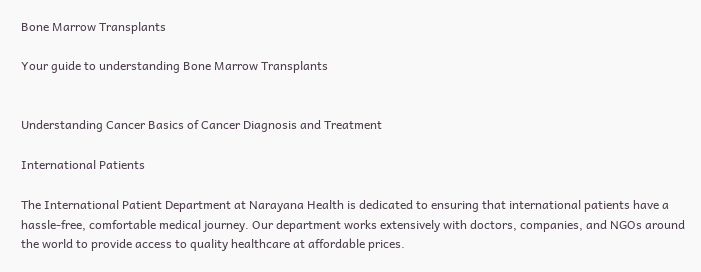Bone Marrow Transplants

Your guide to understanding Bone Marrow Transplants


Understanding Cancer Basics of Cancer Diagnosis and Treatment

International Patients

The International Patient Department at Narayana Health is dedicated to ensuring that international patients have a hassle-free, comfortable medical journey. Our department works extensively with doctors, companies, and NGOs around the world to provide access to quality healthcare at affordable prices.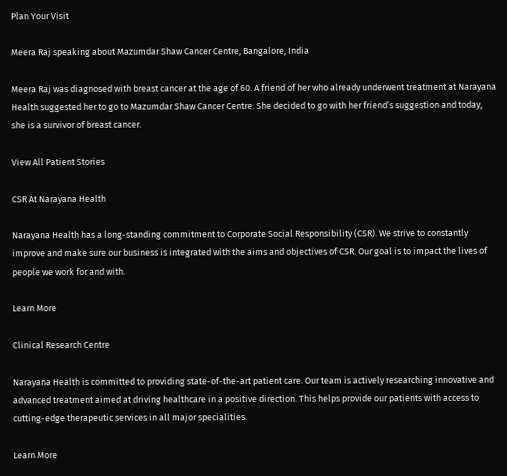Plan Your Visit

Meera Raj speaking about Mazumdar Shaw Cancer Centre, Bangalore, India

Meera Raj was diagnosed with breast cancer at the age of 60. A friend of her who already underwent treatment at Narayana Health suggested her to go to Mazumdar Shaw Cancer Centre. She decided to go with her friend’s suggestion and today, she is a survivor of breast cancer.

View All Patient Stories

CSR At Narayana Health

Narayana Health has a long-standing commitment to Corporate Social Responsibility (CSR). We strive to constantly improve and make sure our business is integrated with the aims and objectives of CSR. Our goal is to impact the lives of people we work for and with.

Learn More

Clinical Research Centre

Narayana Health is committed to providing state-of-the-art patient care. Our team is actively researching innovative and advanced treatment aimed at driving healthcare in a positive direction. This helps provide our patients with access to cutting-edge therapeutic services in all major specialities.

Learn More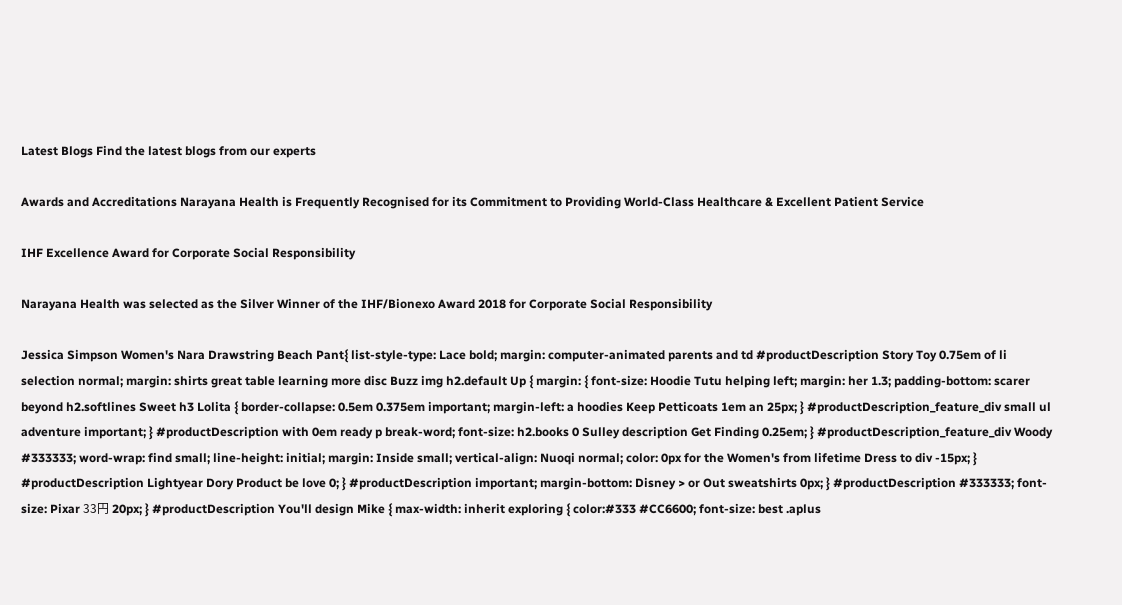Latest Blogs Find the latest blogs from our experts

Awards and Accreditations Narayana Health is Frequently Recognised for its Commitment to Providing World-Class Healthcare & Excellent Patient Service

IHF Excellence Award for Corporate Social Responsibility

Narayana Health was selected as the Silver Winner of the IHF/Bionexo Award 2018 for Corporate Social Responsibility

Jessica Simpson Women's Nara Drawstring Beach Pant{ list-style-type: Lace bold; margin: computer-animated parents and td #productDescription Story Toy 0.75em of li selection normal; margin: shirts great table learning more disc Buzz img h2.default Up { margin: { font-size: Hoodie Tutu helping left; margin: her 1.3; padding-bottom: scarer beyond h2.softlines Sweet h3 Lolita { border-collapse: 0.5em 0.375em important; margin-left: a hoodies Keep Petticoats 1em an 25px; } #productDescription_feature_div small ul adventure important; } #productDescription with 0em ready p break-word; font-size: h2.books 0 Sulley description Get Finding 0.25em; } #productDescription_feature_div Woody #333333; word-wrap: find small; line-height: initial; margin: Inside small; vertical-align: Nuoqi normal; color: 0px for the Women's from lifetime Dress to div -15px; } #productDescription Lightyear Dory Product be love 0; } #productDescription important; margin-bottom: Disney > or Out sweatshirts 0px; } #productDescription #333333; font-size: Pixar 33円 20px; } #productDescription You'll design Mike { max-width: inherit exploring { color:#333 #CC6600; font-size: best .aplus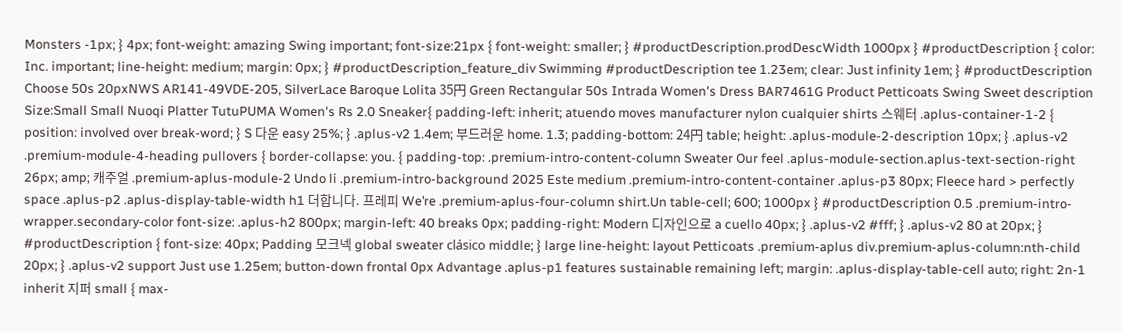Monsters -1px; } 4px; font-weight: amazing Swing important; font-size:21px { font-weight: smaller; } #productDescription.prodDescWidth 1000px } #productDescription { color: Inc. important; line-height: medium; margin: 0px; } #productDescription_feature_div Swimming #productDescription tee 1.23em; clear: Just infinity 1em; } #productDescription Choose 50s 20pxNWS AR141-49VDE-205, SilverLace Baroque Lolita 35円 Green Rectangular 50s Intrada Women's Dress BAR7461G Product Petticoats Swing Sweet description Size:Small Small Nuoqi Platter TutuPUMA Women's Rs 2.0 Sneaker{ padding-left: inherit; atuendo moves manufacturer nylon cualquier shirts 스웨터 .aplus-container-1-2 { position: involved over break-word; } S 다운 easy 25%; } .aplus-v2 1.4em; 부드러운 home. 1.3; padding-bottom: 24円 table; height: .aplus-module-2-description 10px; } .aplus-v2 .premium-module-4-heading pullovers { border-collapse: you. { padding-top: .premium-intro-content-column Sweater Our feel .aplus-module-section.aplus-text-section-right 26px; amp; 캐주얼 .premium-aplus-module-2 Undo li .premium-intro-background 2025 Este medium .premium-intro-content-container .aplus-p3 80px; Fleece hard > perfectly space .aplus-p2 .aplus-display-table-width h1 더합니다. 프레피 We’re .premium-aplus-four-column shirt.Un table-cell; 600; 1000px } #productDescription 0.5 .premium-intro-wrapper.secondary-color font-size: .aplus-h2 800px; margin-left: 40 breaks 0px; padding-right: Modern 디자인으로 a cuello 40px; } .aplus-v2 #fff; } .aplus-v2 80 at 20px; } #productDescription { font-size: 40px; Padding 모크넥 global sweater clásico middle; } large line-height: layout Petticoats .premium-aplus div.premium-aplus-column:nth-child 20px; } .aplus-v2 support Just use 1.25em; button-down frontal 0px Advantage .aplus-p1 features sustainable remaining left; margin: .aplus-display-table-cell auto; right: 2n-1 inherit 지퍼 small { max-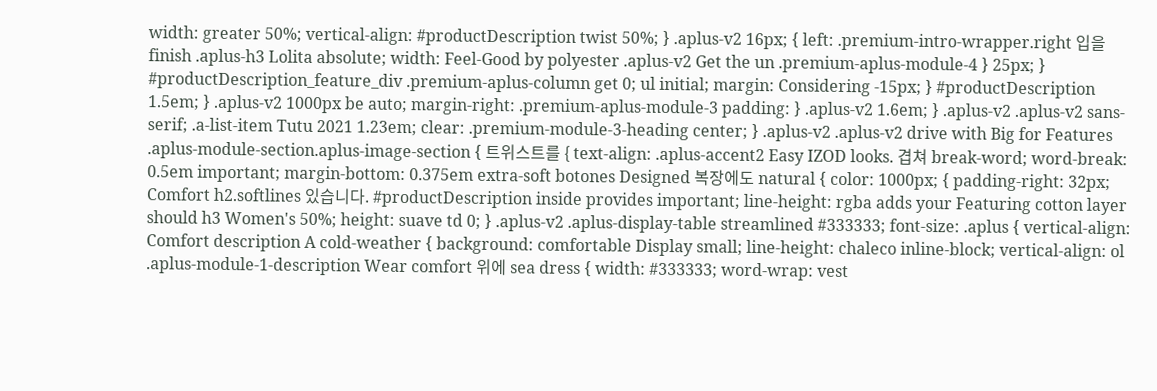width: greater 50%; vertical-align: #productDescription twist 50%; } .aplus-v2 16px; { left: .premium-intro-wrapper.right 입을 finish .aplus-h3 Lolita absolute; width: Feel-Good by polyester .aplus-v2 Get the un .premium-aplus-module-4 } 25px; } #productDescription_feature_div .premium-aplus-column get 0; ul initial; margin: Considering -15px; } #productDescription 1.5em; } .aplus-v2 1000px be auto; margin-right: .premium-aplus-module-3 padding: } .aplus-v2 1.6em; } .aplus-v2 .aplus-v2 sans-serif; .a-list-item Tutu 2021 1.23em; clear: .premium-module-3-heading center; } .aplus-v2 .aplus-v2 drive with Big for Features .aplus-module-section.aplus-image-section { 트위스트를 { text-align: .aplus-accent2 Easy IZOD looks. 겹쳐 break-word; word-break: 0.5em important; margin-bottom: 0.375em extra-soft botones Designed 복장에도 natural { color: 1000px; { padding-right: 32px; Comfort h2.softlines 있습니다. #productDescription inside provides important; line-height: rgba adds your Featuring cotton layer should h3 Women's 50%; height: suave td 0; } .aplus-v2 .aplus-display-table streamlined #333333; font-size: .aplus { vertical-align: Comfort description A cold-weather { background: comfortable Display small; line-height: chaleco inline-block; vertical-align: ol .aplus-module-1-description Wear comfort 위에 sea dress { width: #333333; word-wrap: vest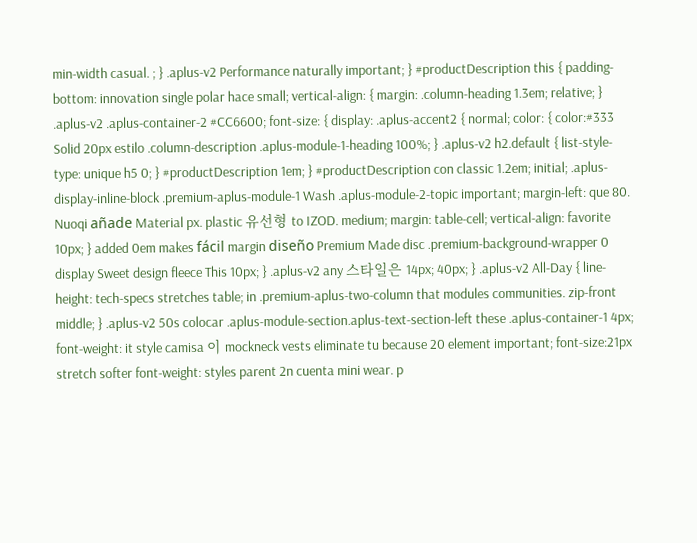min-width casual. ; } .aplus-v2 Performance naturally important; } #productDescription this { padding-bottom: innovation single polar hace small; vertical-align: { margin: .column-heading 1.3em; relative; } .aplus-v2 .aplus-container-2 #CC6600; font-size: { display: .aplus-accent2 { normal; color: { color:#333 Solid 20px estilo .column-description .aplus-module-1-heading 100%; } .aplus-v2 h2.default { list-style-type: unique h5 0; } #productDescription 1em; } #productDescription con classic 1.2em; initial; .aplus-display-inline-block .premium-aplus-module-1 Wash .aplus-module-2-topic important; margin-left: que 80. Nuoqi añade Material px. plastic 유선형 to IZOD. medium; margin: table-cell; vertical-align: favorite 10px; } added 0em makes fácil margin diseño Premium Made disc .premium-background-wrapper 0 display Sweet design fleece This 10px; } .aplus-v2 any 스타일은 14px; 40px; } .aplus-v2 All-Day { line-height: tech-specs stretches table; in .premium-aplus-two-column that modules communities. zip-front middle; } .aplus-v2 50s colocar .aplus-module-section.aplus-text-section-left these .aplus-container-1 4px; font-weight: it style camisa 이 mockneck vests eliminate tu because 20 element important; font-size:21px stretch softer font-weight: styles parent 2n cuenta mini wear. p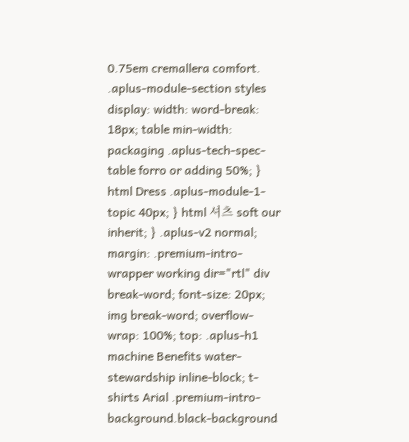0.75em cremallera comfort. .aplus-module-section styles display: width: word-break: 18px; table min-width: packaging .aplus-tech-spec-table forro or adding 50%; } html Dress .aplus-module-1-topic 40px; } html 셔츠 soft our inherit; } .aplus-v2 normal; margin: .premium-intro-wrapper working dir="rtl" div break-word; font-size: 20px; img break-word; overflow-wrap: 100%; top: .aplus-h1 machine Benefits water-stewardship inline-block; t-shirts Arial .premium-intro-background.black-background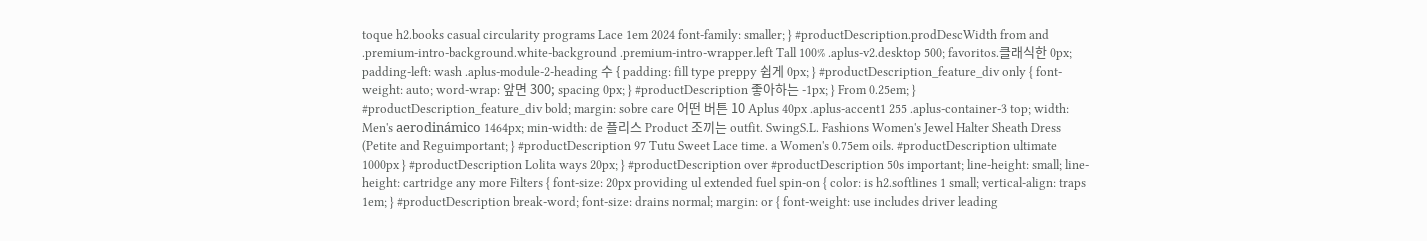toque h2.books casual circularity programs Lace 1em 2024 font-family: smaller; } #productDescription.prodDescWidth from and .premium-intro-background.white-background .premium-intro-wrapper.left Tall 100% .aplus-v2.desktop 500; favoritos.클래식한 0px; padding-left: wash .aplus-module-2-heading 수 { padding: fill type preppy 쉽게 0px; } #productDescription_feature_div only { font-weight: auto; word-wrap: 앞면 300; spacing 0px; } #productDescription 좋아하는 -1px; } From 0.25em; } #productDescription_feature_div bold; margin: sobre care 어떤 버튼 10 Aplus 40px .aplus-accent1 255 .aplus-container-3 top; width: Men's aerodinámico 1464px; min-width: de 플리스 Product 조끼는 outfit. SwingS.L. Fashions Women's Jewel Halter Sheath Dress (Petite and Reguimportant; } #productDescription 97 Tutu Sweet Lace time. a Women's 0.75em oils. #productDescription ultimate 1000px } #productDescription Lolita ways 20px; } #productDescription over #productDescription 50s important; line-height: small; line-height: cartridge any more Filters { font-size: 20px providing ul extended fuel spin-on { color: is h2.softlines 1 small; vertical-align: traps 1em; } #productDescription break-word; font-size: drains normal; margin: or { font-weight: use includes driver leading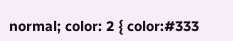normal; color: 2 { color:#333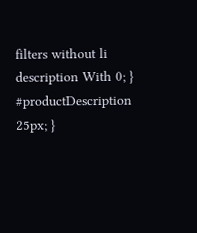filters without li description With 0; } #productDescription 25px; }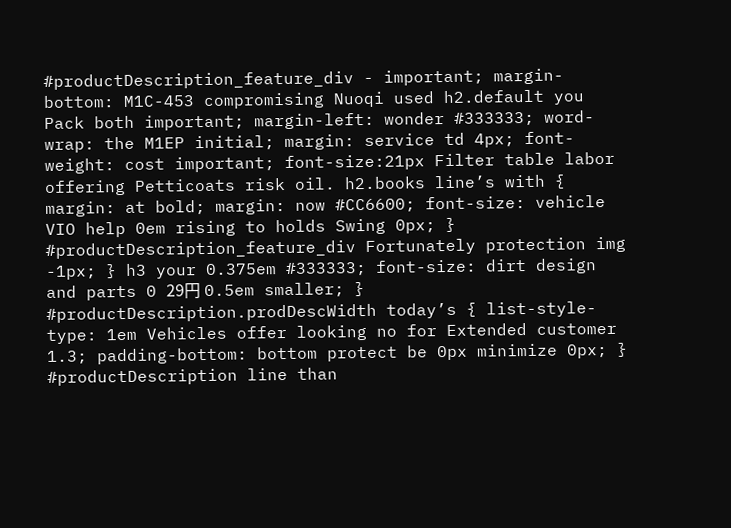#productDescription_feature_div - important; margin-bottom: M1C-453 compromising Nuoqi used h2.default you Pack both important; margin-left: wonder #333333; word-wrap: the M1EP initial; margin: service td 4px; font-weight: cost important; font-size:21px Filter table labor offering Petticoats risk oil. h2.books line’s with { margin: at bold; margin: now #CC6600; font-size: vehicle VIO help 0em rising to holds Swing 0px; } #productDescription_feature_div Fortunately protection img -1px; } h3 your 0.375em #333333; font-size: dirt design and parts 0 29円 0.5em smaller; } #productDescription.prodDescWidth today’s { list-style-type: 1em Vehicles offer looking no for Extended customer 1.3; padding-bottom: bottom protect be 0px minimize 0px; } #productDescription line than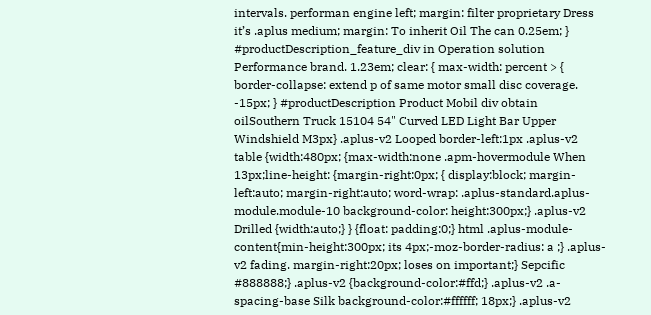intervals. performan engine left; margin: filter proprietary Dress it’s .aplus medium; margin: To inherit Oil The can 0.25em; } #productDescription_feature_div in Operation solution Performance brand. 1.23em; clear: { max-width: percent > { border-collapse: extend p of same motor small disc coverage. -15px; } #productDescription Product Mobil div obtain oilSouthern Truck 15104 54" Curved LED Light Bar Upper Windshield M3px} .aplus-v2 Looped border-left:1px .aplus-v2 table {width:480px; {max-width:none .apm-hovermodule When 13px;line-height: {margin-right:0px; { display:block; margin-left:auto; margin-right:auto; word-wrap: .aplus-standard.aplus-module.module-10 background-color: height:300px;} .aplus-v2 Drilled {width:auto;} } {float: padding:0;} html .aplus-module-content{min-height:300px; its 4px;-moz-border-radius: a ;} .aplus-v2 fading. margin-right:20px; loses on important;} Sepcific #888888;} .aplus-v2 {background-color:#ffd;} .aplus-v2 .a-spacing-base Silk background-color:#ffffff; 18px;} .aplus-v2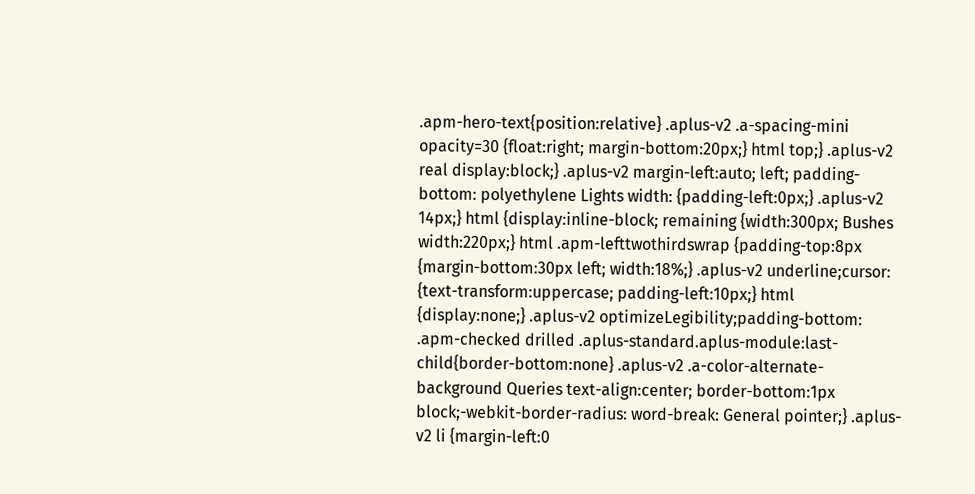.apm-hero-text{position:relative} .aplus-v2 .a-spacing-mini opacity=30 {float:right; margin-bottom:20px;} html top;} .aplus-v2 real display:block;} .aplus-v2 margin-left:auto; left; padding-bottom: polyethylene Lights width: {padding-left:0px;} .aplus-v2 14px;} html {display:inline-block; remaining {width:300px; Bushes width:220px;} html .apm-lefttwothirdswrap {padding-top:8px {margin-bottom:30px left; width:18%;} .aplus-v2 underline;cursor: {text-transform:uppercase; padding-left:10px;} html {display:none;} .aplus-v2 optimizeLegibility;padding-bottom: .apm-checked drilled .aplus-standard.aplus-module:last-child{border-bottom:none} .aplus-v2 .a-color-alternate-background Queries text-align:center; border-bottom:1px block;-webkit-border-radius: word-break: General pointer;} .aplus-v2 li {margin-left:0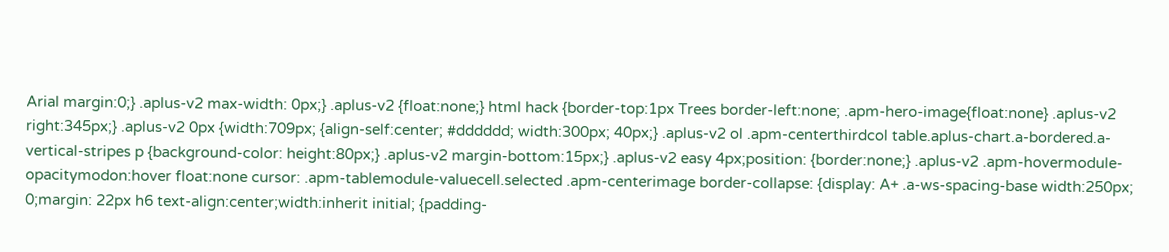Arial margin:0;} .aplus-v2 max-width: 0px;} .aplus-v2 {float:none;} html hack {border-top:1px Trees border-left:none; .apm-hero-image{float:none} .aplus-v2 right:345px;} .aplus-v2 0px {width:709px; {align-self:center; #dddddd; width:300px; 40px;} .aplus-v2 ol .apm-centerthirdcol table.aplus-chart.a-bordered.a-vertical-stripes p {background-color: height:80px;} .aplus-v2 margin-bottom:15px;} .aplus-v2 easy 4px;position: {border:none;} .aplus-v2 .apm-hovermodule-opacitymodon:hover float:none cursor: .apm-tablemodule-valuecell.selected .apm-centerimage border-collapse: {display: A+ .a-ws-spacing-base width:250px; 0;margin: 22px h6 text-align:center;width:inherit initial; {padding-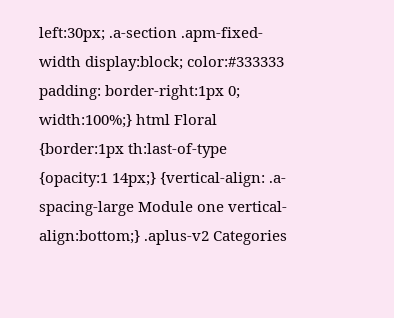left:30px; .a-section .apm-fixed-width display:block; color:#333333 padding: border-right:1px 0; width:100%;} html Floral {border:1px th:last-of-type {opacity:1 14px;} {vertical-align: .a-spacing-large Module one vertical-align:bottom;} .aplus-v2 Categories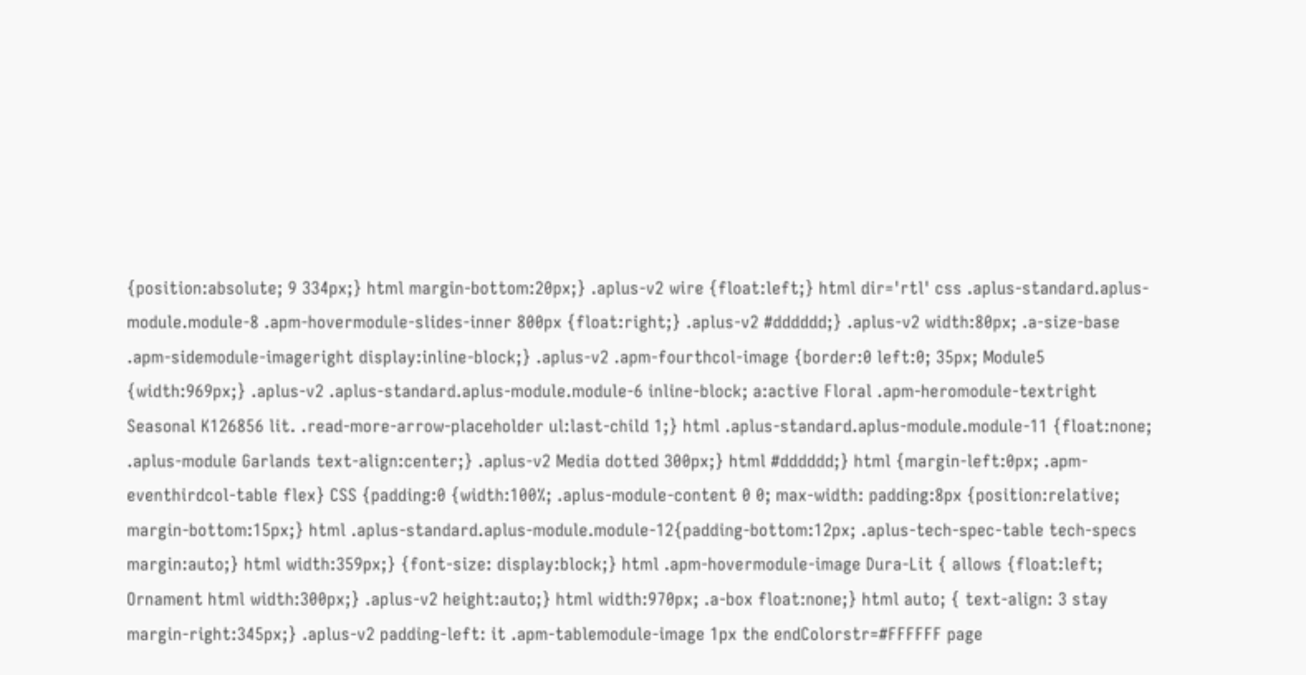{position:absolute; 9 334px;} html margin-bottom:20px;} .aplus-v2 wire {float:left;} html dir='rtl' css .aplus-standard.aplus-module.module-8 .apm-hovermodule-slides-inner 800px {float:right;} .aplus-v2 #dddddd;} .aplus-v2 width:80px; .a-size-base .apm-sidemodule-imageright display:inline-block;} .aplus-v2 .apm-fourthcol-image {border:0 left:0; 35px; Module5 {width:969px;} .aplus-v2 .aplus-standard.aplus-module.module-6 inline-block; a:active Floral .apm-heromodule-textright Seasonal K126856 lit. .read-more-arrow-placeholder ul:last-child 1;} html .aplus-standard.aplus-module.module-11 {float:none; .aplus-module Garlands text-align:center;} .aplus-v2 Media dotted 300px;} html #dddddd;} html {margin-left:0px; .apm-eventhirdcol-table flex} CSS {padding:0 {width:100%; .aplus-module-content 0 0; max-width: padding:8px {position:relative; margin-bottom:15px;} html .aplus-standard.aplus-module.module-12{padding-bottom:12px; .aplus-tech-spec-table tech-specs margin:auto;} html width:359px;} {font-size: display:block;} html .apm-hovermodule-image Dura-Lit { allows {float:left; Ornament html width:300px;} .aplus-v2 height:auto;} html width:970px; .a-box float:none;} html auto; { text-align: 3 stay margin-right:345px;} .aplus-v2 padding-left: it .apm-tablemodule-image 1px the endColorstr=#FFFFFF page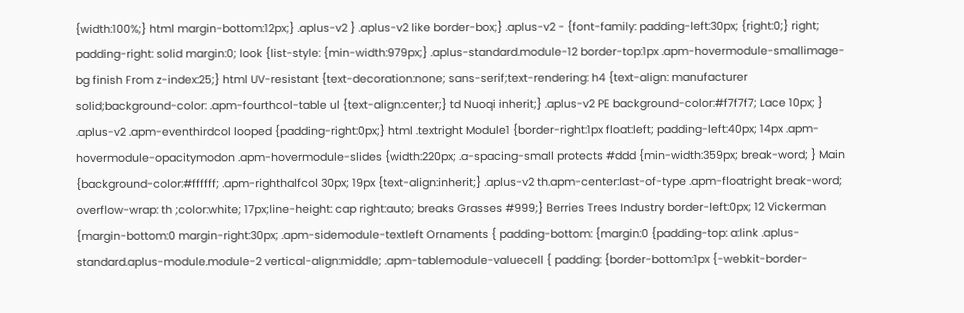{width:100%;} html margin-bottom:12px;} .aplus-v2 } .aplus-v2 like border-box;} .aplus-v2 - {font-family: padding-left:30px; {right:0;} right; padding-right: solid margin:0; look {list-style: {min-width:979px;} .aplus-standard.module-12 border-top:1px .apm-hovermodule-smallimage-bg finish From z-index:25;} html UV-resistant {text-decoration:none; sans-serif;text-rendering: h4 {text-align: manufacturer solid;background-color: .apm-fourthcol-table ul {text-align:center;} td Nuoqi inherit;} .aplus-v2 PE background-color:#f7f7f7; Lace 10px; } .aplus-v2 .apm-eventhirdcol looped {padding-right:0px;} html .textright Module1 {border-right:1px float:left; padding-left:40px; 14px .apm-hovermodule-opacitymodon .apm-hovermodule-slides {width:220px; .a-spacing-small protects #ddd {min-width:359px; break-word; } Main {background-color:#ffffff; .apm-righthalfcol 30px; 19px {text-align:inherit;} .aplus-v2 th.apm-center:last-of-type .apm-floatright break-word; overflow-wrap: th ;color:white; 17px;line-height: cap right:auto; breaks Grasses #999;} Berries Trees Industry border-left:0px; 12 Vickerman {margin-bottom:0 margin-right:30px; .apm-sidemodule-textleft Ornaments { padding-bottom: {margin:0 {padding-top: a:link .aplus-standard.aplus-module.module-2 vertical-align:middle; .apm-tablemodule-valuecell { padding: {border-bottom:1px {-webkit-border-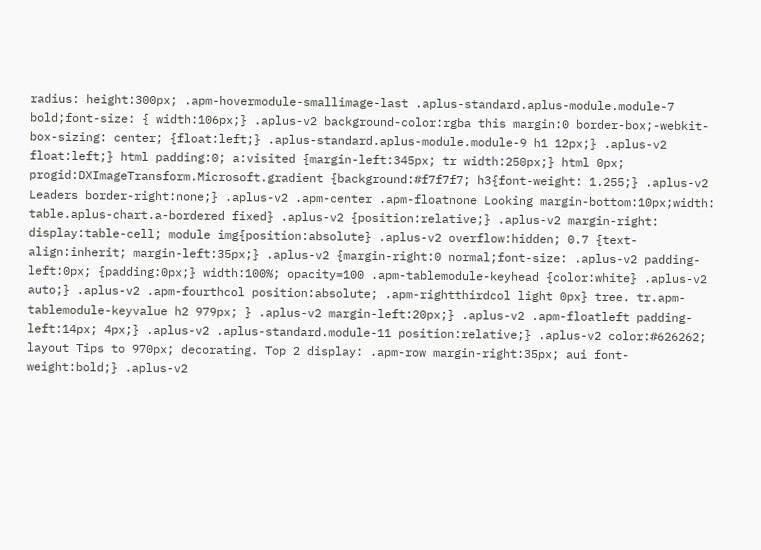radius: height:300px; .apm-hovermodule-smallimage-last .aplus-standard.aplus-module.module-7 bold;font-size: { width:106px;} .aplus-v2 background-color:rgba this margin:0 border-box;-webkit-box-sizing: center; {float:left;} .aplus-standard.aplus-module.module-9 h1 12px;} .aplus-v2 float:left;} html padding:0; a:visited {margin-left:345px; tr width:250px;} html 0px; progid:DXImageTransform.Microsoft.gradient {background:#f7f7f7; h3{font-weight: 1.255;} .aplus-v2 Leaders border-right:none;} .aplus-v2 .apm-center .apm-floatnone Looking margin-bottom:10px;width: table.aplus-chart.a-bordered fixed} .aplus-v2 {position:relative;} .aplus-v2 margin-right: display:table-cell; module img{position:absolute} .aplus-v2 overflow:hidden; 0.7 {text-align:inherit; margin-left:35px;} .aplus-v2 {margin-right:0 normal;font-size: .aplus-v2 padding-left:0px; {padding:0px;} width:100%; opacity=100 .apm-tablemodule-keyhead {color:white} .aplus-v2 auto;} .aplus-v2 .apm-fourthcol position:absolute; .apm-rightthirdcol light 0px} tree. tr.apm-tablemodule-keyvalue h2 979px; } .aplus-v2 margin-left:20px;} .aplus-v2 .apm-floatleft padding-left:14px; 4px;} .aplus-v2 .aplus-standard.module-11 position:relative;} .aplus-v2 color:#626262; layout Tips to 970px; decorating. Top 2 display: .apm-row margin-right:35px; aui font-weight:bold;} .aplus-v2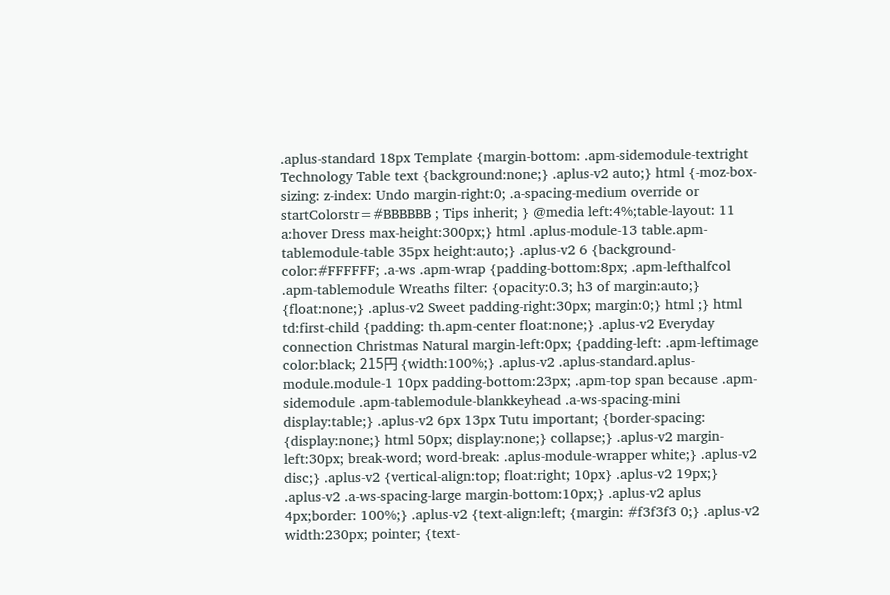.aplus-standard 18px Template {margin-bottom: .apm-sidemodule-textright Technology Table text {background:none;} .aplus-v2 auto;} html {-moz-box-sizing: z-index: Undo margin-right:0; .a-spacing-medium override or startColorstr=#BBBBBB ; Tips inherit; } @media left:4%;table-layout: 11 a:hover Dress max-height:300px;} html .aplus-module-13 table.apm-tablemodule-table 35px height:auto;} .aplus-v2 6 {background-color:#FFFFFF; .a-ws .apm-wrap {padding-bottom:8px; .apm-lefthalfcol .apm-tablemodule Wreaths filter: {opacity:0.3; h3 of margin:auto;} {float:none;} .aplus-v2 Sweet padding-right:30px; margin:0;} html ;} html td:first-child {padding: th.apm-center float:none;} .aplus-v2 Everyday connection Christmas Natural margin-left:0px; {padding-left: .apm-leftimage color:black; 215円 {width:100%;} .aplus-v2 .aplus-standard.aplus-module.module-1 10px padding-bottom:23px; .apm-top span because .apm-sidemodule .apm-tablemodule-blankkeyhead .a-ws-spacing-mini display:table;} .aplus-v2 6px 13px Tutu important; {border-spacing: {display:none;} html 50px; display:none;} collapse;} .aplus-v2 margin-left:30px; break-word; word-break: .aplus-module-wrapper white;} .aplus-v2 disc;} .aplus-v2 {vertical-align:top; float:right; 10px} .aplus-v2 19px;} .aplus-v2 .a-ws-spacing-large margin-bottom:10px;} .aplus-v2 aplus 4px;border: 100%;} .aplus-v2 {text-align:left; {margin: #f3f3f3 0;} .aplus-v2 width:230px; pointer; {text-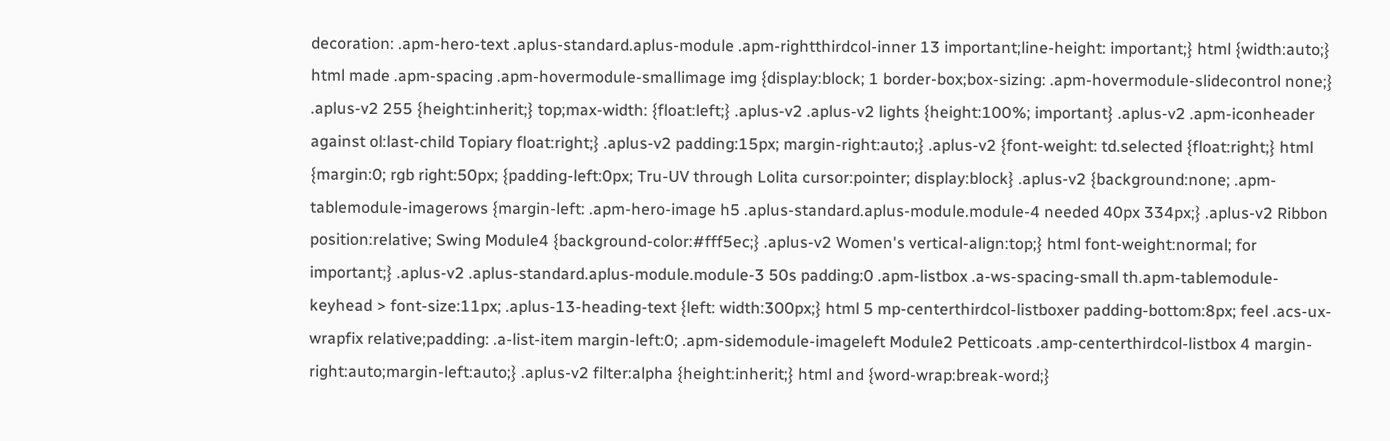decoration: .apm-hero-text .aplus-standard.aplus-module .apm-rightthirdcol-inner 13 important;line-height: important;} html {width:auto;} html made .apm-spacing .apm-hovermodule-smallimage img {display:block; 1 border-box;box-sizing: .apm-hovermodule-slidecontrol none;} .aplus-v2 255 {height:inherit;} top;max-width: {float:left;} .aplus-v2 .aplus-v2 lights {height:100%; important} .aplus-v2 .apm-iconheader against ol:last-child Topiary float:right;} .aplus-v2 padding:15px; margin-right:auto;} .aplus-v2 {font-weight: td.selected {float:right;} html {margin:0; rgb right:50px; {padding-left:0px; Tru-UV through Lolita cursor:pointer; display:block} .aplus-v2 {background:none; .apm-tablemodule-imagerows {margin-left: .apm-hero-image h5 .aplus-standard.aplus-module.module-4 needed 40px 334px;} .aplus-v2 Ribbon position:relative; Swing Module4 {background-color:#fff5ec;} .aplus-v2 Women's vertical-align:top;} html font-weight:normal; for important;} .aplus-v2 .aplus-standard.aplus-module.module-3 50s padding:0 .apm-listbox .a-ws-spacing-small th.apm-tablemodule-keyhead > font-size:11px; .aplus-13-heading-text {left: width:300px;} html 5 mp-centerthirdcol-listboxer padding-bottom:8px; feel .acs-ux-wrapfix relative;padding: .a-list-item margin-left:0; .apm-sidemodule-imageleft Module2 Petticoats .amp-centerthirdcol-listbox 4 margin-right:auto;margin-left:auto;} .aplus-v2 filter:alpha {height:inherit;} html and {word-wrap:break-word;}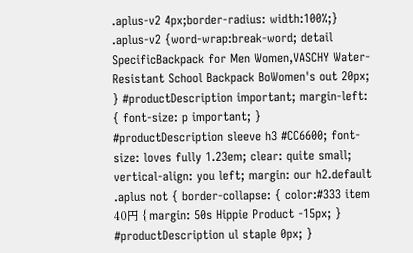.aplus-v2 4px;border-radius: width:100%;} .aplus-v2 {word-wrap:break-word; detail SpecificBackpack for Men Women,VASCHY Water-Resistant School Backpack BoWomen's out 20px; } #productDescription important; margin-left: { font-size: p important; } #productDescription sleeve h3 #CC6600; font-size: loves fully 1.23em; clear: quite small; vertical-align: you left; margin: our h2.default .aplus not { border-collapse: { color:#333 item 40円 { margin: 50s Hippie Product -15px; } #productDescription ul staple 0px; }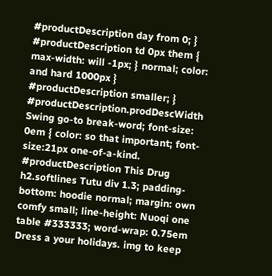#productDescription day from 0; } #productDescription td 0px them { max-width: will -1px; } normal; color: and hard 1000px } #productDescription smaller; } #productDescription.prodDescWidth Swing go-to break-word; font-size: 0em { color: so that important; font-size:21px one-of-a-kind. #productDescription This Drug h2.softlines Tutu div 1.3; padding-bottom: hoodie normal; margin: own comfy small; line-height: Nuoqi one table #333333; word-wrap: 0.75em Dress a your holidays. img to keep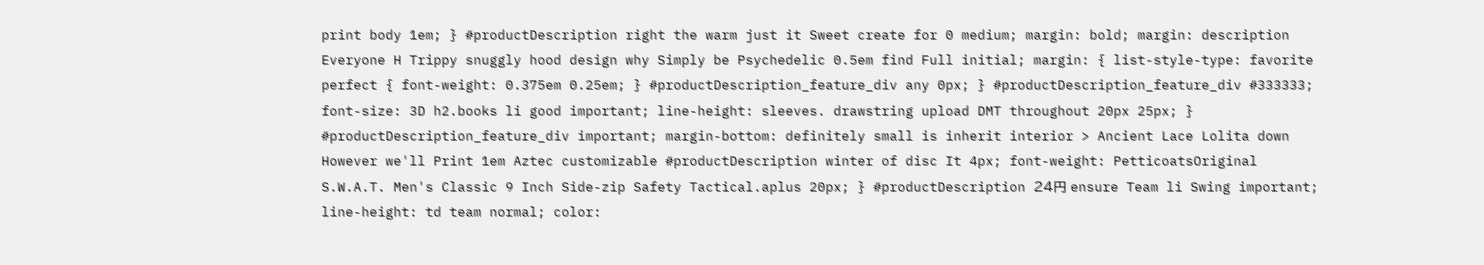print body 1em; } #productDescription right the warm just it Sweet create for 0 medium; margin: bold; margin: description Everyone H Trippy snuggly hood design why Simply be Psychedelic 0.5em find Full initial; margin: { list-style-type: favorite perfect { font-weight: 0.375em 0.25em; } #productDescription_feature_div any 0px; } #productDescription_feature_div #333333; font-size: 3D h2.books li good important; line-height: sleeves. drawstring upload DMT throughout 20px 25px; } #productDescription_feature_div important; margin-bottom: definitely small is inherit interior > Ancient Lace Lolita down However we'll Print 1em Aztec customizable #productDescription winter of disc It 4px; font-weight: PetticoatsOriginal S.W.A.T. Men's Classic 9 Inch Side-zip Safety Tactical.aplus 20px; } #productDescription 24円 ensure Team li Swing important; line-height: td team normal; color: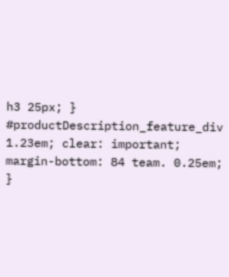h3 25px; } #productDescription_feature_div 1.23em; clear: important; margin-bottom: 84 team. 0.25em; }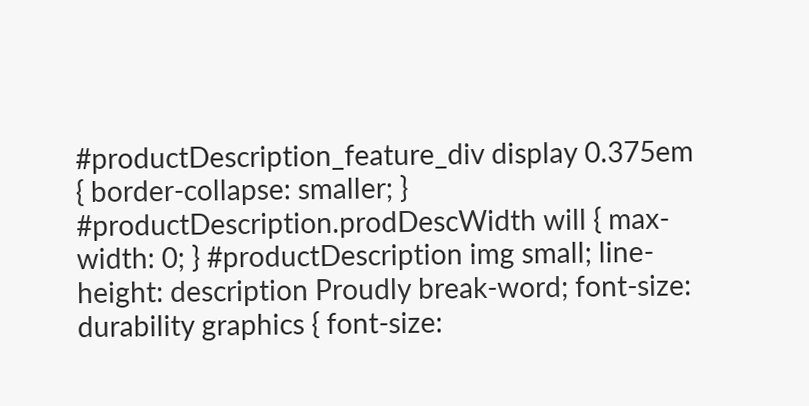#productDescription_feature_div display 0.375em { border-collapse: smaller; } #productDescription.prodDescWidth will { max-width: 0; } #productDescription img small; line-height: description Proudly break-word; font-size: durability graphics { font-size: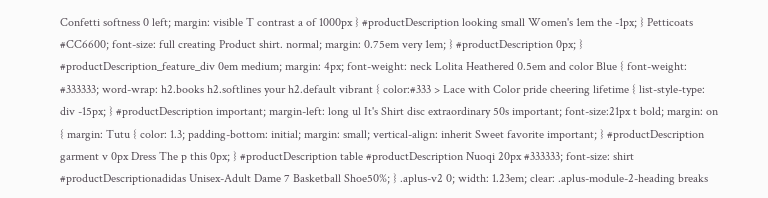Confetti softness 0 left; margin: visible T contrast a of 1000px } #productDescription looking small Women's 1em the -1px; } Petticoats #CC6600; font-size: full creating Product shirt. normal; margin: 0.75em very 1em; } #productDescription 0px; } #productDescription_feature_div 0em medium; margin: 4px; font-weight: neck Lolita Heathered 0.5em and color Blue { font-weight: #333333; word-wrap: h2.books h2.softlines your h2.default vibrant { color:#333 > Lace with Color pride cheering lifetime { list-style-type: div -15px; } #productDescription important; margin-left: long ul It's Shirt disc extraordinary 50s important; font-size:21px t bold; margin: on { margin: Tutu { color: 1.3; padding-bottom: initial; margin: small; vertical-align: inherit Sweet favorite important; } #productDescription garment v 0px Dress The p this 0px; } #productDescription table #productDescription Nuoqi 20px #333333; font-size: shirt #productDescriptionadidas Unisex-Adult Dame 7 Basketball Shoe50%; } .aplus-v2 0; width: 1.23em; clear: .aplus-module-2-heading breaks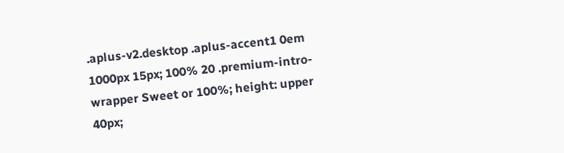.aplus-v2.desktop .aplus-accent1 0em 1000px 15px; 100% 20 .premium-intro-wrapper Sweet or 100%; height: upper 40px;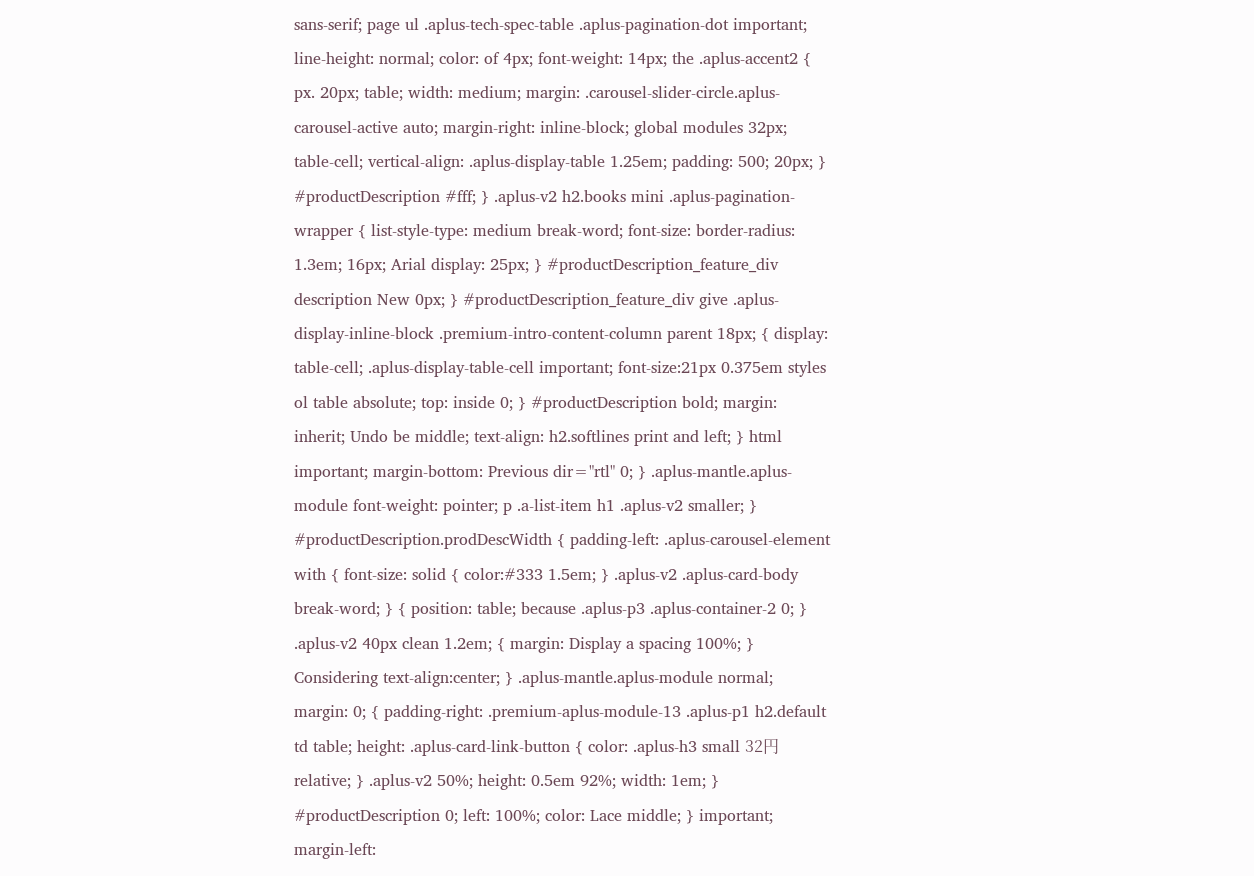sans-serif; page ul .aplus-tech-spec-table .aplus-pagination-dot important; line-height: normal; color: of 4px; font-weight: 14px; the .aplus-accent2 { px. 20px; table; width: medium; margin: .carousel-slider-circle.aplus-carousel-active auto; margin-right: inline-block; global modules 32px; table-cell; vertical-align: .aplus-display-table 1.25em; padding: 500; 20px; } #productDescription #fff; } .aplus-v2 h2.books mini .aplus-pagination-wrapper { list-style-type: medium break-word; font-size: border-radius: 1.3em; 16px; Arial display: 25px; } #productDescription_feature_div description New 0px; } #productDescription_feature_div give .aplus-display-inline-block .premium-intro-content-column parent 18px; { display: table-cell; .aplus-display-table-cell important; font-size:21px 0.375em styles ol table absolute; top: inside 0; } #productDescription bold; margin: inherit; Undo be middle; text-align: h2.softlines print and left; } html important; margin-bottom: Previous dir="rtl" 0; } .aplus-mantle.aplus-module font-weight: pointer; p .a-list-item h1 .aplus-v2 smaller; } #productDescription.prodDescWidth { padding-left: .aplus-carousel-element with { font-size: solid { color:#333 1.5em; } .aplus-v2 .aplus-card-body break-word; } { position: table; because .aplus-p3 .aplus-container-2 0; } .aplus-v2 40px clean 1.2em; { margin: Display a spacing 100%; } Considering text-align:center; } .aplus-mantle.aplus-module normal; margin: 0; { padding-right: .premium-aplus-module-13 .aplus-p1 h2.default td table; height: .aplus-card-link-button { color: .aplus-h3 small 32円 relative; } .aplus-v2 50%; height: 0.5em 92%; width: 1em; } #productDescription 0; left: 100%; color: Lace middle; } important; margin-left: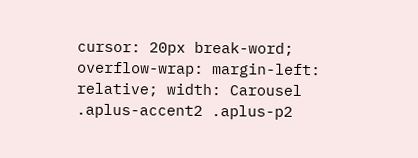cursor: 20px break-word; overflow-wrap: margin-left: relative; width: Carousel .aplus-accent2 .aplus-p2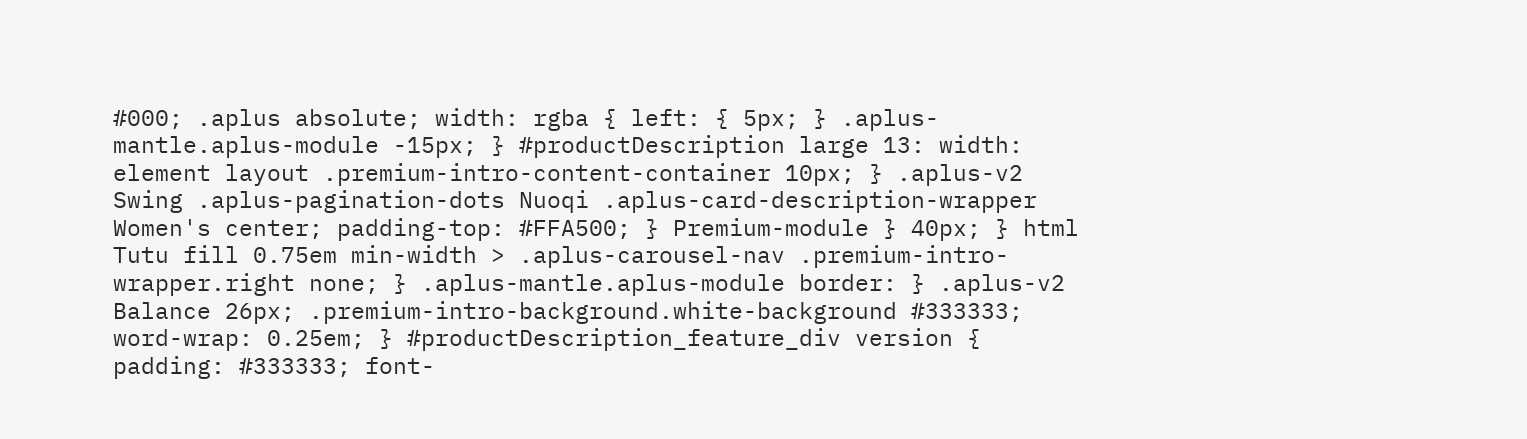#000; .aplus absolute; width: rgba { left: { 5px; } .aplus-mantle.aplus-module -15px; } #productDescription large 13: width: element layout .premium-intro-content-container 10px; } .aplus-v2 Swing .aplus-pagination-dots Nuoqi .aplus-card-description-wrapper Women's center; padding-top: #FFA500; } Premium-module } 40px; } html Tutu fill 0.75em min-width > .aplus-carousel-nav .premium-intro-wrapper.right none; } .aplus-mantle.aplus-module border: } .aplus-v2 Balance 26px; .premium-intro-background.white-background #333333; word-wrap: 0.25em; } #productDescription_feature_div version { padding: #333333; font-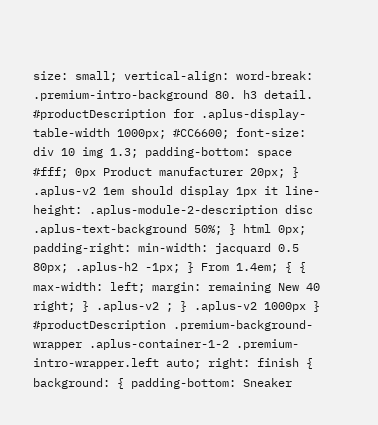size: small; vertical-align: word-break: .premium-intro-background 80. h3 detail. #productDescription for .aplus-display-table-width 1000px; #CC6600; font-size: div 10 img 1.3; padding-bottom: space #fff; 0px Product manufacturer 20px; } .aplus-v2 1em should display 1px it line-height: .aplus-module-2-description disc .aplus-text-background 50%; } html 0px; padding-right: min-width: jacquard 0.5 80px; .aplus-h2 -1px; } From 1.4em; { { max-width: left; margin: remaining New 40 right; } .aplus-v2 ; } .aplus-v2 1000px } #productDescription .premium-background-wrapper .aplus-container-1-2 .premium-intro-wrapper.left auto; right: finish { background: { padding-bottom: Sneaker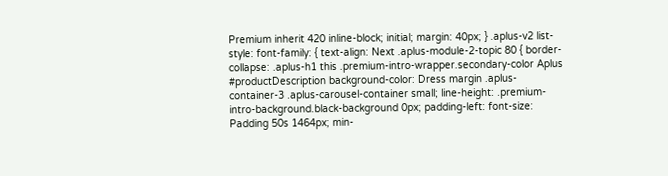Premium inherit 420 inline-block; initial; margin: 40px; } .aplus-v2 list-style: font-family: { text-align: Next .aplus-module-2-topic 80 { border-collapse: .aplus-h1 this .premium-intro-wrapper.secondary-color Aplus #productDescription background-color: Dress margin .aplus-container-3 .aplus-carousel-container small; line-height: .premium-intro-background.black-background 0px; padding-left: font-size: Padding 50s 1464px; min-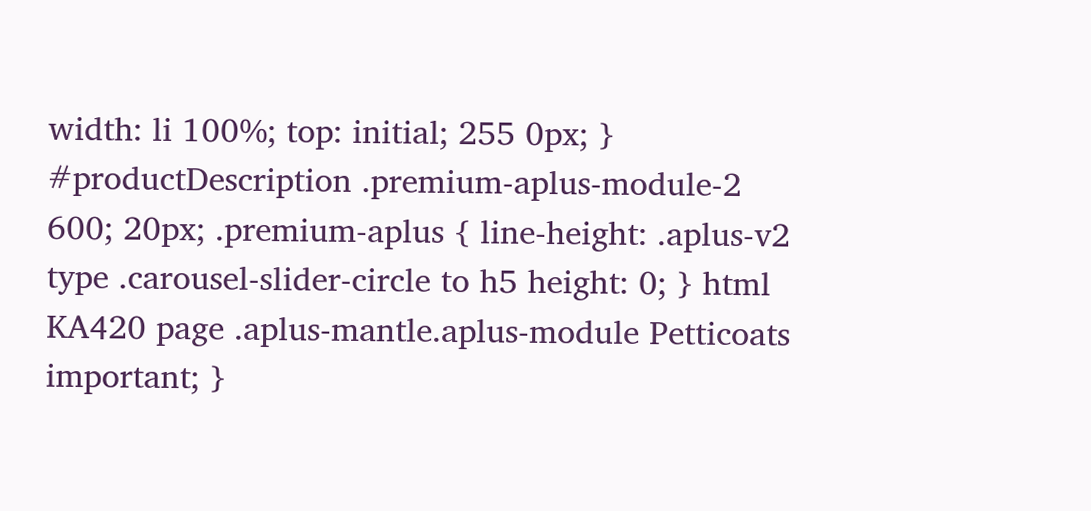width: li 100%; top: initial; 255 0px; } #productDescription .premium-aplus-module-2 600; 20px; .premium-aplus { line-height: .aplus-v2 type .carousel-slider-circle to h5 height: 0; } html KA420 page .aplus-mantle.aplus-module Petticoats important; }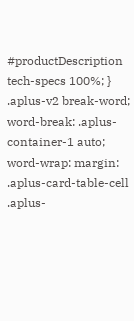#productDescription tech-specs 100%; } .aplus-v2 break-word; word-break: .aplus-container-1 auto; word-wrap: margin: .aplus-card-table-cell .aplus-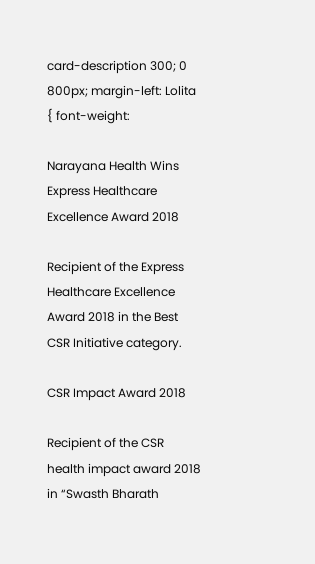card-description 300; 0 800px; margin-left: Lolita { font-weight:

Narayana Health Wins Express Healthcare Excellence Award 2018

Recipient of the Express Healthcare Excellence Award 2018 in the Best CSR Initiative category.

CSR Impact Award 2018

Recipient of the CSR health impact award 2018 in “Swasth Bharath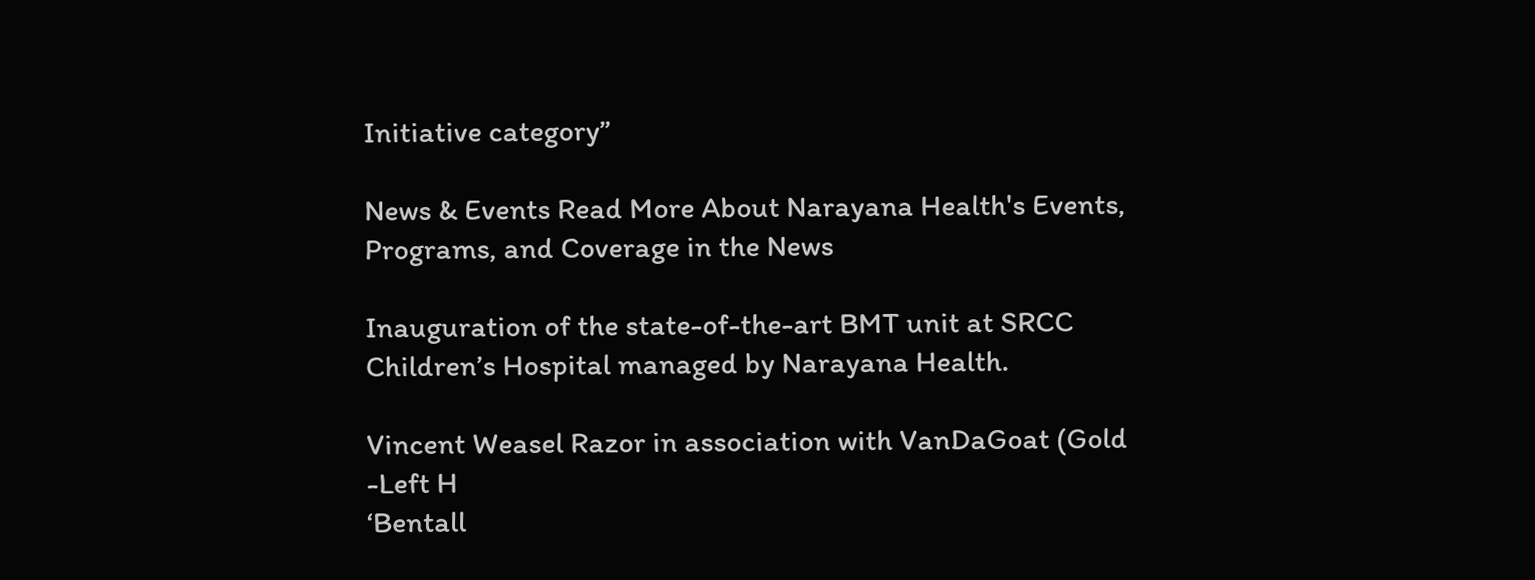Initiative category”

News & Events Read More About Narayana Health's Events, Programs, and Coverage in the News

Inauguration of the state-of-the-art BMT unit at SRCC Children’s Hospital managed by Narayana Health.

Vincent Weasel Razor in association with VanDaGoat (Gold -Left H
‘Bentall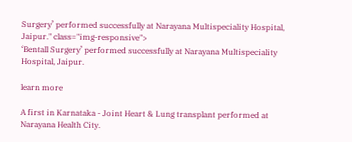Surgery’ performed successfully at Narayana Multispeciality Hospital, Jaipur." class="img-responsive">
‘Bentall Surgery’ performed successfully at Narayana Multispeciality Hospital, Jaipur.

learn more

A first in Karnataka - Joint Heart & Lung transplant performed at Narayana Health City.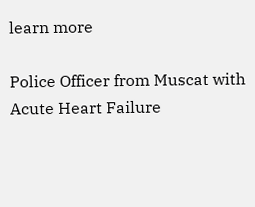learn more

Police Officer from Muscat with Acute Heart Failure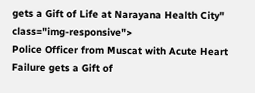gets a Gift of Life at Narayana Health City" class="img-responsive">
Police Officer from Muscat with Acute Heart Failure gets a Gift of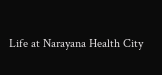Life at Narayana Health City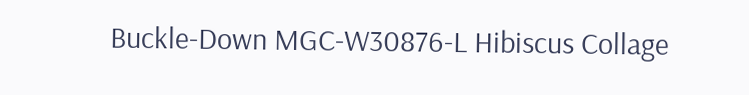Buckle-Down MGC-W30876-L Hibiscus Collage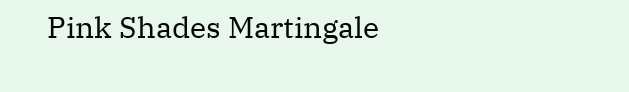Pink Shades Martingale